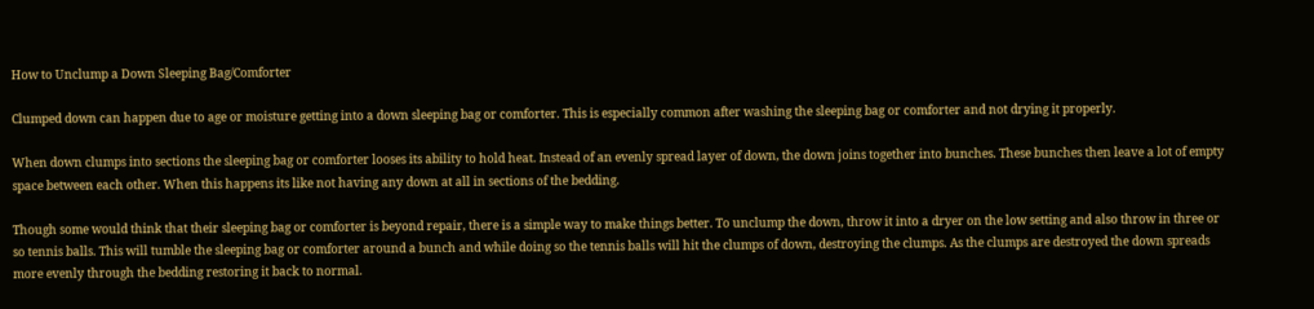How to Unclump a Down Sleeping Bag/Comforter

Clumped down can happen due to age or moisture getting into a down sleeping bag or comforter. This is especially common after washing the sleeping bag or comforter and not drying it properly.

When down clumps into sections the sleeping bag or comforter looses its ability to hold heat. Instead of an evenly spread layer of down, the down joins together into bunches. These bunches then leave a lot of empty space between each other. When this happens its like not having any down at all in sections of the bedding.

Though some would think that their sleeping bag or comforter is beyond repair, there is a simple way to make things better. To unclump the down, throw it into a dryer on the low setting and also throw in three or so tennis balls. This will tumble the sleeping bag or comforter around a bunch and while doing so the tennis balls will hit the clumps of down, destroying the clumps. As the clumps are destroyed the down spreads more evenly through the bedding restoring it back to normal.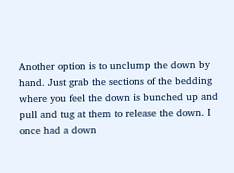Another option is to unclump the down by hand. Just grab the sections of the bedding where you feel the down is bunched up and pull and tug at them to release the down. I once had a down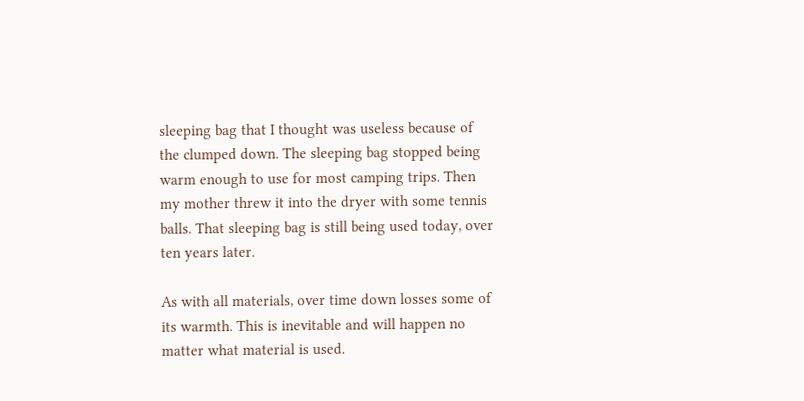sleeping bag that I thought was useless because of the clumped down. The sleeping bag stopped being warm enough to use for most camping trips. Then my mother threw it into the dryer with some tennis balls. That sleeping bag is still being used today, over ten years later.

As with all materials, over time down losses some of its warmth. This is inevitable and will happen no matter what material is used.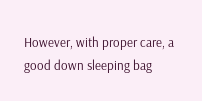However, with proper care, a good down sleeping bag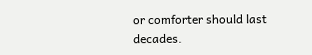or comforter should last decades.